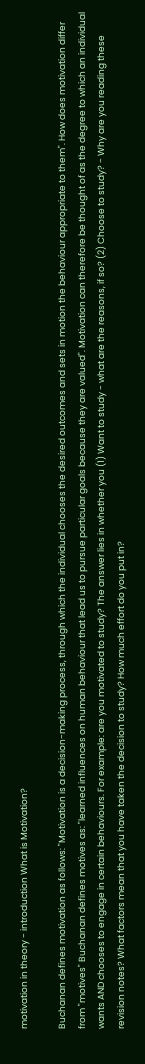motivation in theory - introduction What is Motivation?

Buchanan defines motivation as follows: "Motivation is a decision-making process, through which the individual chooses the desired outcomes and sets in motion the behaviour appropriate to them". How does motivation differ from "motives" Buchanan defines motives as: "learned influences on human behaviour that lead us to pursue particular goals because they are valued". Motivation can therefore be thought of as the degree to which an individual wants AND chooses to engage in certain behaviours. For example: are you motivated to study? The answer lies in whether you (1) Want to study - what are the reasons, if so? (2) Choose to study? - Why are you reading these revision notes? What factors mean that you have taken the decision to study? How much effort do you put in?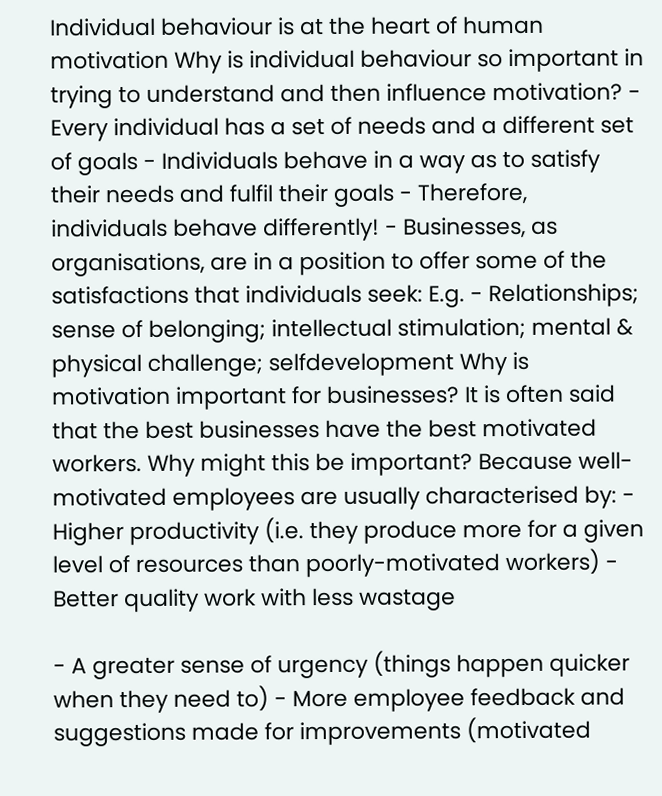Individual behaviour is at the heart of human motivation Why is individual behaviour so important in trying to understand and then influence motivation? - Every individual has a set of needs and a different set of goals - Individuals behave in a way as to satisfy their needs and fulfil their goals - Therefore, individuals behave differently! - Businesses, as organisations, are in a position to offer some of the satisfactions that individuals seek: E.g. - Relationships; sense of belonging; intellectual stimulation; mental & physical challenge; selfdevelopment Why is motivation important for businesses? It is often said that the best businesses have the best motivated workers. Why might this be important? Because well-motivated employees are usually characterised by: - Higher productivity (i.e. they produce more for a given level of resources than poorly-motivated workers) - Better quality work with less wastage

- A greater sense of urgency (things happen quicker when they need to) - More employee feedback and suggestions made for improvements (motivated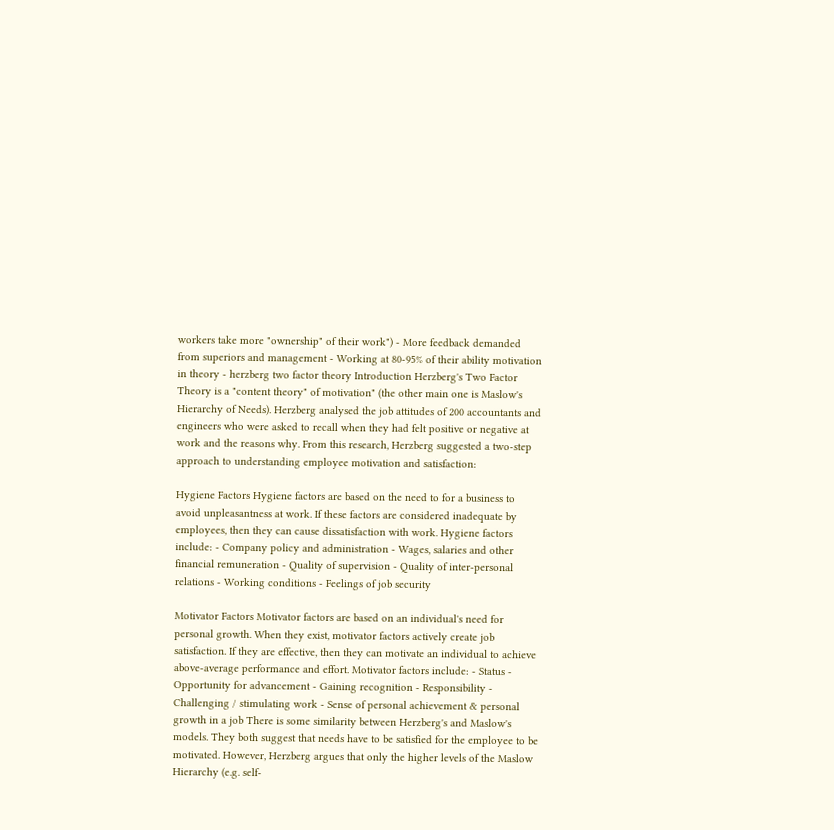workers take more "ownership" of their work") - More feedback demanded from superiors and management - Working at 80-95% of their ability motivation in theory - herzberg two factor theory Introduction Herzberg's Two Factor Theory is a "content theory" of motivation" (the other main one is Maslow's Hierarchy of Needs). Herzberg analysed the job attitudes of 200 accountants and engineers who were asked to recall when they had felt positive or negative at work and the reasons why. From this research, Herzberg suggested a two-step approach to understanding employee motivation and satisfaction:

Hygiene Factors Hygiene factors are based on the need to for a business to avoid unpleasantness at work. If these factors are considered inadequate by employees, then they can cause dissatisfaction with work. Hygiene factors include: - Company policy and administration - Wages, salaries and other financial remuneration - Quality of supervision - Quality of inter-personal relations - Working conditions - Feelings of job security

Motivator Factors Motivator factors are based on an individual's need for personal growth. When they exist, motivator factors actively create job satisfaction. If they are effective, then they can motivate an individual to achieve above-average performance and effort. Motivator factors include: - Status - Opportunity for advancement - Gaining recognition - Responsibility - Challenging / stimulating work - Sense of personal achievement & personal growth in a job There is some similarity between Herzberg's and Maslow's models. They both suggest that needs have to be satisfied for the employee to be motivated. However, Herzberg argues that only the higher levels of the Maslow Hierarchy (e.g. self-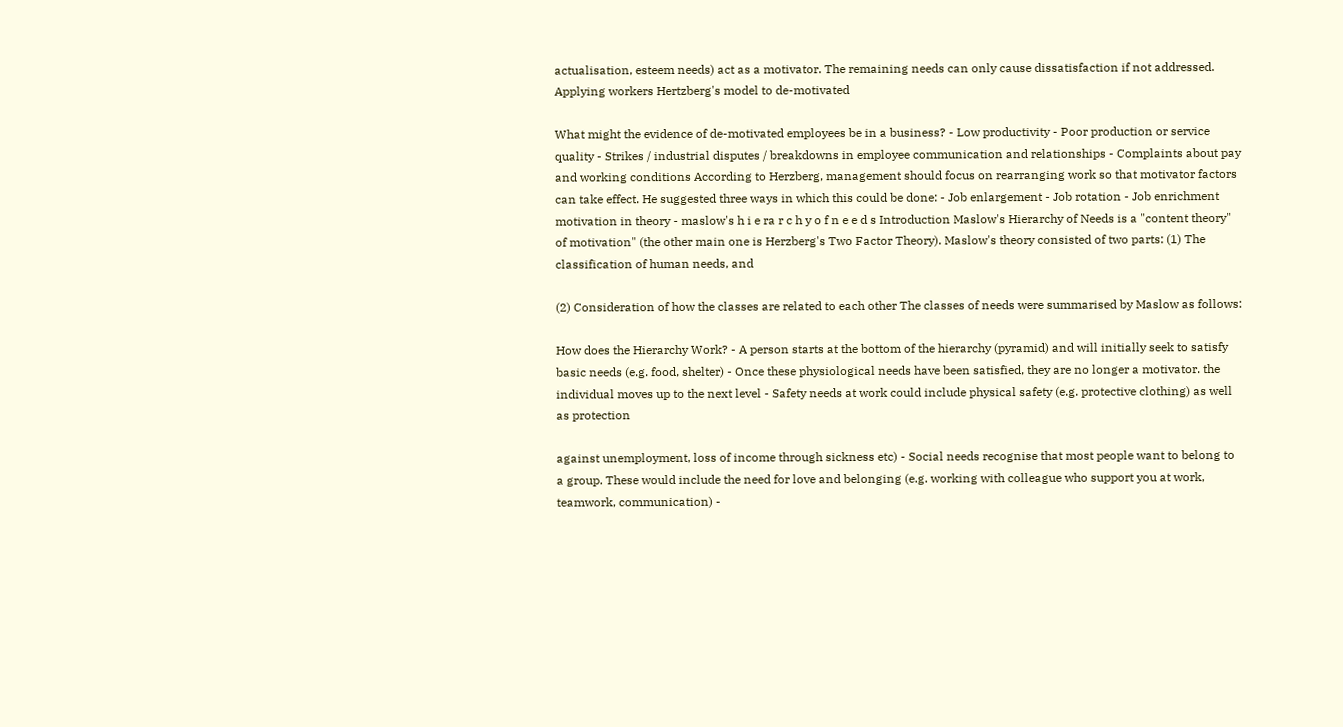actualisation, esteem needs) act as a motivator. The remaining needs can only cause dissatisfaction if not addressed. Applying workers Hertzberg's model to de-motivated

What might the evidence of de-motivated employees be in a business? - Low productivity - Poor production or service quality - Strikes / industrial disputes / breakdowns in employee communication and relationships - Complaints about pay and working conditions According to Herzberg, management should focus on rearranging work so that motivator factors can take effect. He suggested three ways in which this could be done: - Job enlargement - Job rotation - Job enrichment motivation in theory - maslow's h i e ra r c h y o f n e e d s Introduction Maslow's Hierarchy of Needs is a "content theory" of motivation" (the other main one is Herzberg's Two Factor Theory). Maslow's theory consisted of two parts: (1) The classification of human needs, and

(2) Consideration of how the classes are related to each other The classes of needs were summarised by Maslow as follows:

How does the Hierarchy Work? - A person starts at the bottom of the hierarchy (pyramid) and will initially seek to satisfy basic needs (e.g. food, shelter) - Once these physiological needs have been satisfied, they are no longer a motivator. the individual moves up to the next level - Safety needs at work could include physical safety (e.g. protective clothing) as well as protection

against unemployment, loss of income through sickness etc) - Social needs recognise that most people want to belong to a group. These would include the need for love and belonging (e.g. working with colleague who support you at work, teamwork, communication) -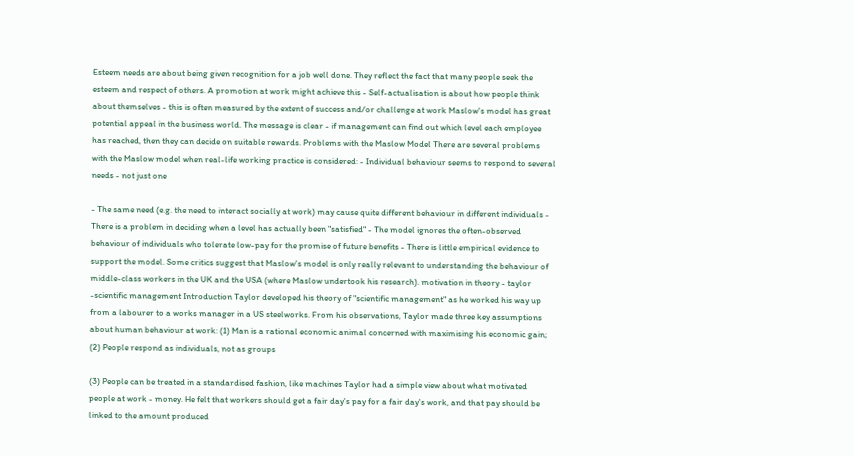Esteem needs are about being given recognition for a job well done. They reflect the fact that many people seek the esteem and respect of others. A promotion at work might achieve this - Self-actualisation is about how people think about themselves - this is often measured by the extent of success and/or challenge at work Maslow's model has great potential appeal in the business world. The message is clear - if management can find out which level each employee has reached, then they can decide on suitable rewards. Problems with the Maslow Model There are several problems with the Maslow model when real-life working practice is considered: - Individual behaviour seems to respond to several needs - not just one

- The same need (e.g. the need to interact socially at work) may cause quite different behaviour in different individuals - There is a problem in deciding when a level has actually been "satisfied" - The model ignores the often-observed behaviour of individuals who tolerate low-pay for the promise of future benefits - There is little empirical evidence to support the model. Some critics suggest that Maslow's model is only really relevant to understanding the behaviour of middle-class workers in the UK and the USA (where Maslow undertook his research). motivation in theory - taylor -scientific management Introduction Taylor developed his theory of "scientific management" as he worked his way up from a labourer to a works manager in a US steelworks. From his observations, Taylor made three key assumptions about human behaviour at work: (1) Man is a rational economic animal concerned with maximising his economic gain; (2) People respond as individuals, not as groups

(3) People can be treated in a standardised fashion, like machines Taylor had a simple view about what motivated people at work - money. He felt that workers should get a fair day's pay for a fair day's work, and that pay should be linked to the amount produced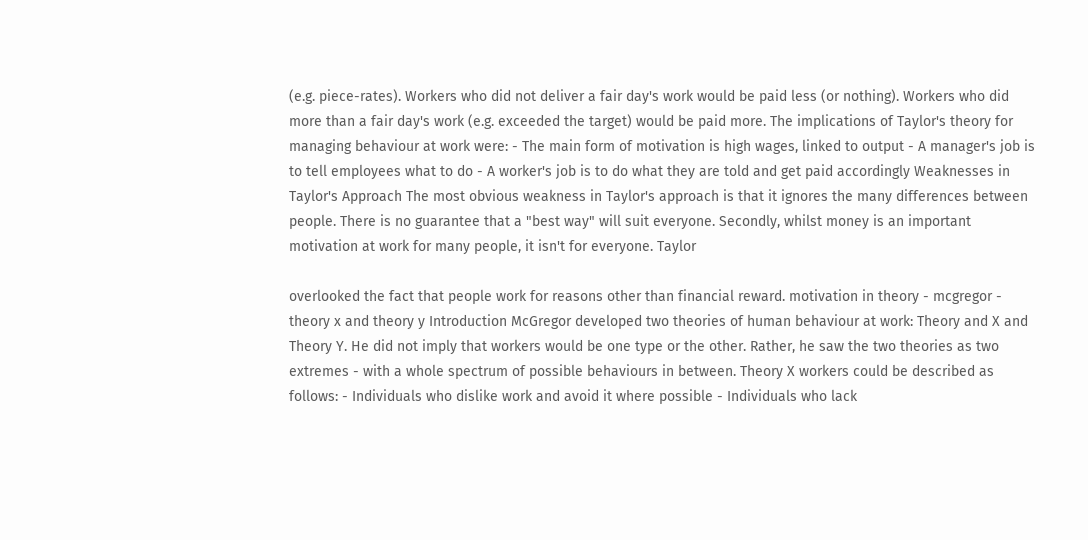(e.g. piece-rates). Workers who did not deliver a fair day's work would be paid less (or nothing). Workers who did more than a fair day's work (e.g. exceeded the target) would be paid more. The implications of Taylor's theory for managing behaviour at work were: - The main form of motivation is high wages, linked to output - A manager's job is to tell employees what to do - A worker's job is to do what they are told and get paid accordingly Weaknesses in Taylor's Approach The most obvious weakness in Taylor's approach is that it ignores the many differences between people. There is no guarantee that a "best way" will suit everyone. Secondly, whilst money is an important motivation at work for many people, it isn't for everyone. Taylor

overlooked the fact that people work for reasons other than financial reward. motivation in theory - mcgregor - theory x and theory y Introduction McGregor developed two theories of human behaviour at work: Theory and X and Theory Y. He did not imply that workers would be one type or the other. Rather, he saw the two theories as two extremes - with a whole spectrum of possible behaviours in between. Theory X workers could be described as follows: - Individuals who dislike work and avoid it where possible - Individuals who lack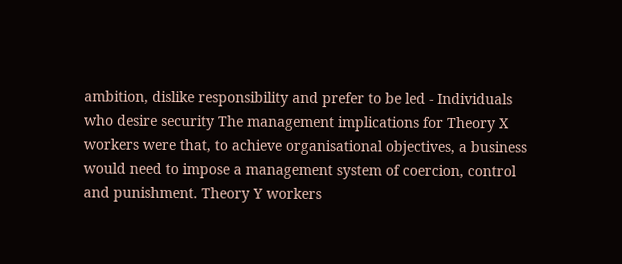ambition, dislike responsibility and prefer to be led - Individuals who desire security The management implications for Theory X workers were that, to achieve organisational objectives, a business would need to impose a management system of coercion, control and punishment. Theory Y workers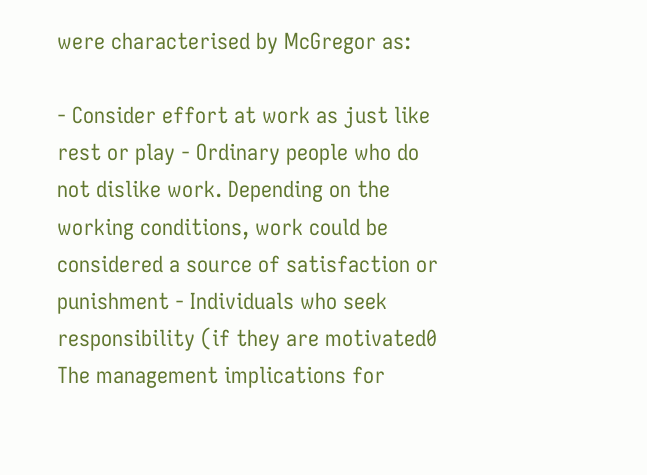were characterised by McGregor as:

- Consider effort at work as just like rest or play - Ordinary people who do not dislike work. Depending on the working conditions, work could be considered a source of satisfaction or punishment - Individuals who seek responsibility (if they are motivated0 The management implications for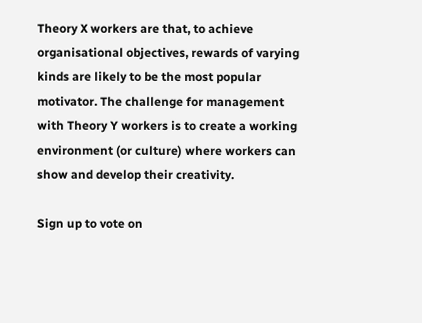Theory X workers are that, to achieve organisational objectives, rewards of varying kinds are likely to be the most popular motivator. The challenge for management with Theory Y workers is to create a working environment (or culture) where workers can show and develop their creativity.

Sign up to vote on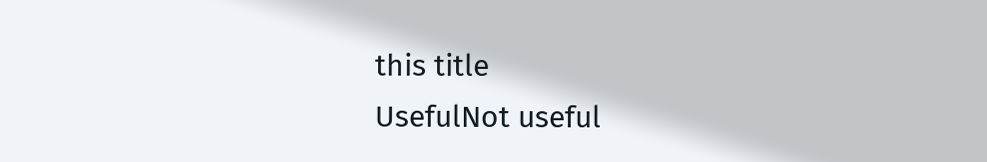this title
UsefulNot useful